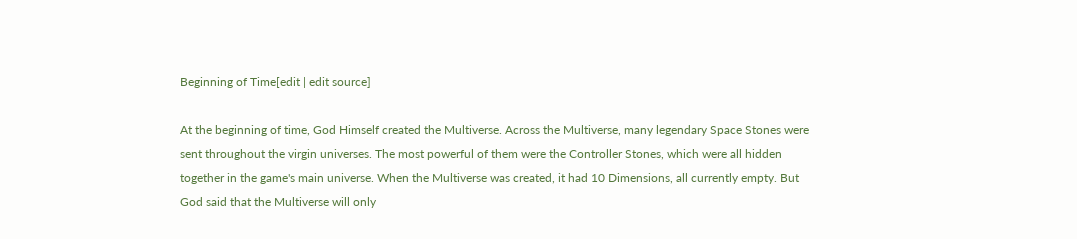Beginning of Time[edit | edit source]

At the beginning of time, God Himself created the Multiverse. Across the Multiverse, many legendary Space Stones were sent throughout the virgin universes. The most powerful of them were the Controller Stones, which were all hidden together in the game's main universe. When the Multiverse was created, it had 10 Dimensions, all currently empty. But God said that the Multiverse will only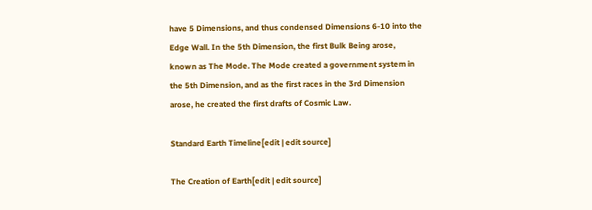have 5 Dimensions, and thus condensed Dimensions 6-10 into the Edge Wall. In the 5th Dimension, the first Bulk Being arose, known as The Mode. The Mode created a government system in the 5th Dimension, and as the first races in the 3rd Dimension arose, he created the first drafts of Cosmic Law.

Standard Earth Timeline[edit | edit source]

The Creation of Earth[edit | edit source]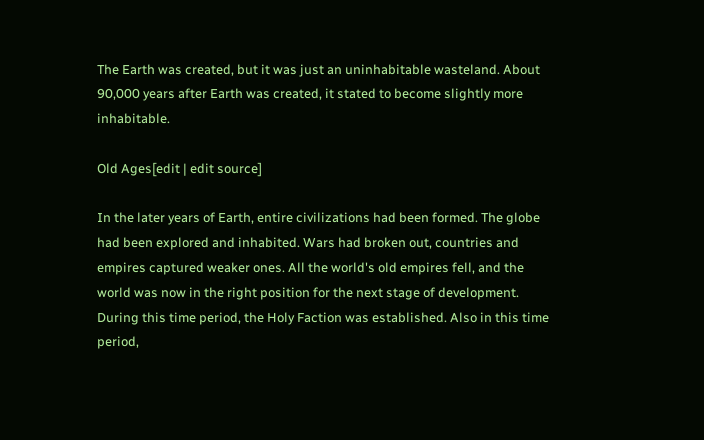The Earth was created, but it was just an uninhabitable wasteland. About 90,000 years after Earth was created, it stated to become slightly more inhabitable.

Old Ages[edit | edit source]

In the later years of Earth, entire civilizations had been formed. The globe had been explored and inhabited. Wars had broken out, countries and empires captured weaker ones. All the world's old empires fell, and the world was now in the right position for the next stage of development. During this time period, the Holy Faction was established. Also in this time period,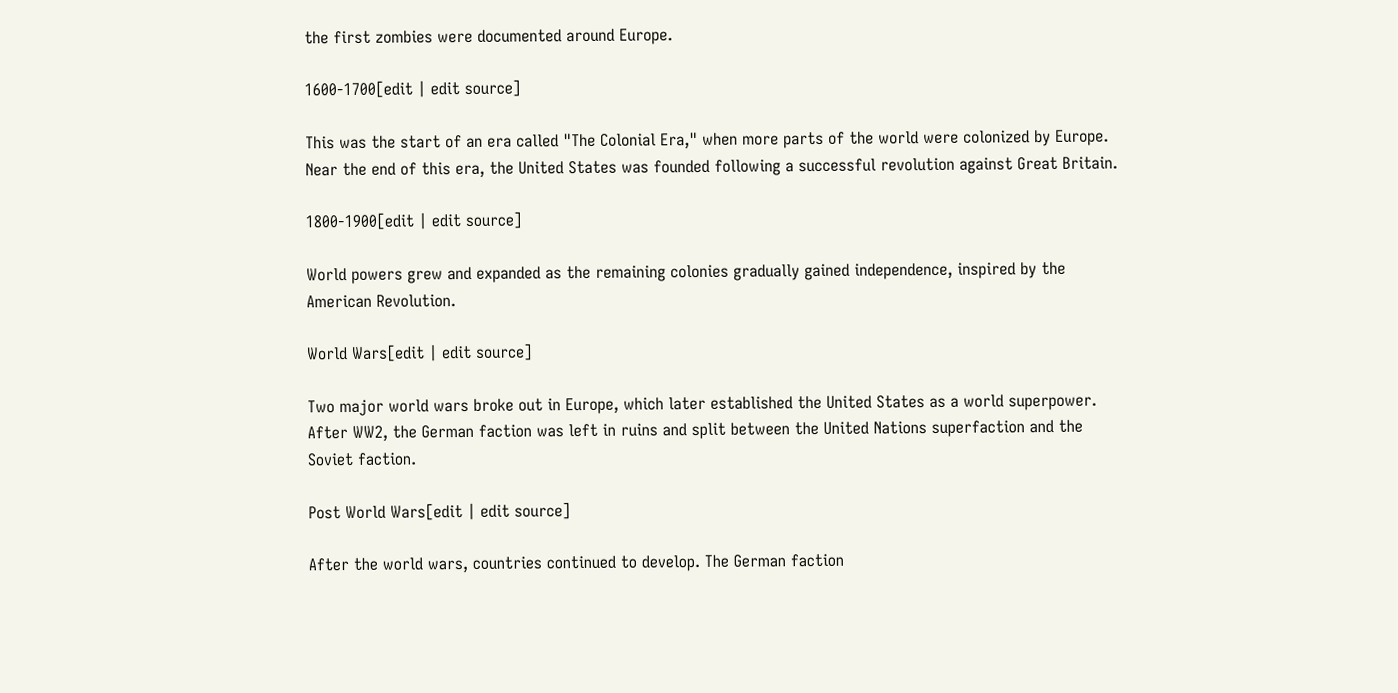the first zombies were documented around Europe.

1600-1700[edit | edit source]

This was the start of an era called "The Colonial Era," when more parts of the world were colonized by Europe. Near the end of this era, the United States was founded following a successful revolution against Great Britain.

1800-1900[edit | edit source]

World powers grew and expanded as the remaining colonies gradually gained independence, inspired by the American Revolution.

World Wars[edit | edit source]

Two major world wars broke out in Europe, which later established the United States as a world superpower. After WW2, the German faction was left in ruins and split between the United Nations superfaction and the Soviet faction.

Post World Wars[edit | edit source]

After the world wars, countries continued to develop. The German faction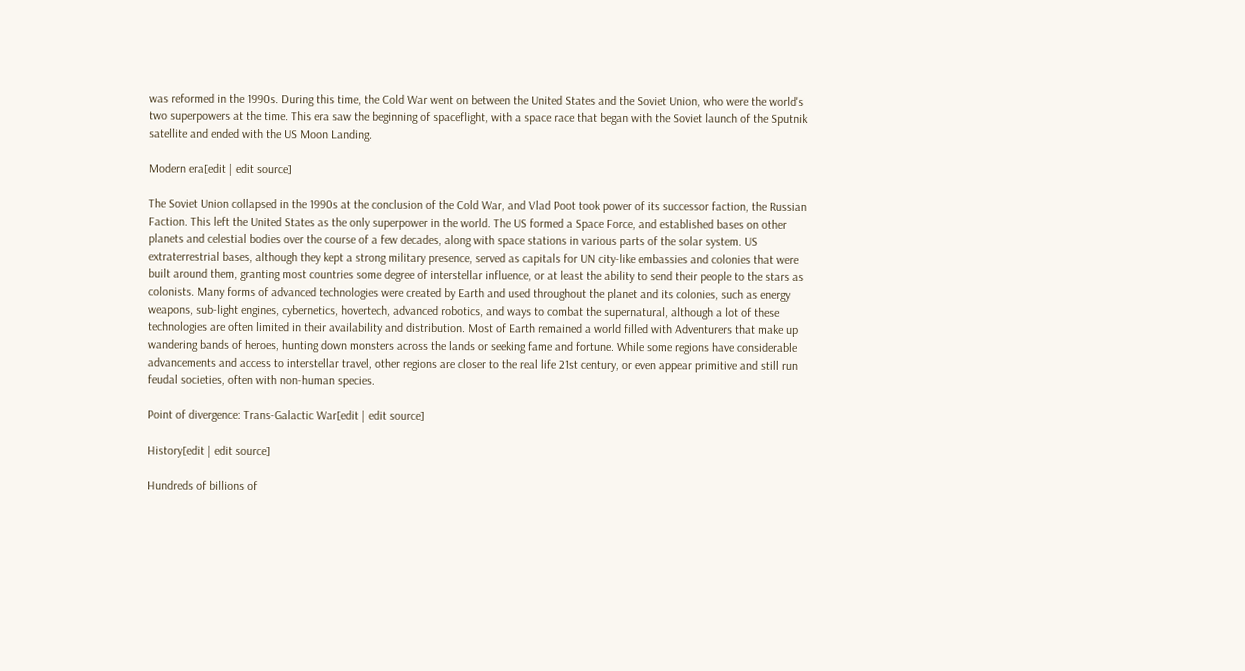was reformed in the 1990s. During this time, the Cold War went on between the United States and the Soviet Union, who were the world's two superpowers at the time. This era saw the beginning of spaceflight, with a space race that began with the Soviet launch of the Sputnik satellite and ended with the US Moon Landing.

Modern era[edit | edit source]

The Soviet Union collapsed in the 1990s at the conclusion of the Cold War, and Vlad Poot took power of its successor faction, the Russian Faction. This left the United States as the only superpower in the world. The US formed a Space Force, and established bases on other planets and celestial bodies over the course of a few decades, along with space stations in various parts of the solar system. US extraterrestrial bases, although they kept a strong military presence, served as capitals for UN city-like embassies and colonies that were built around them, granting most countries some degree of interstellar influence, or at least the ability to send their people to the stars as colonists. Many forms of advanced technologies were created by Earth and used throughout the planet and its colonies, such as energy weapons, sub-light engines, cybernetics, hovertech, advanced robotics, and ways to combat the supernatural, although a lot of these technologies are often limited in their availability and distribution. Most of Earth remained a world filled with Adventurers that make up wandering bands of heroes, hunting down monsters across the lands or seeking fame and fortune. While some regions have considerable advancements and access to interstellar travel, other regions are closer to the real life 21st century, or even appear primitive and still run feudal societies, often with non-human species.

Point of divergence: Trans-Galactic War[edit | edit source]

History[edit | edit source]

Hundreds of billions of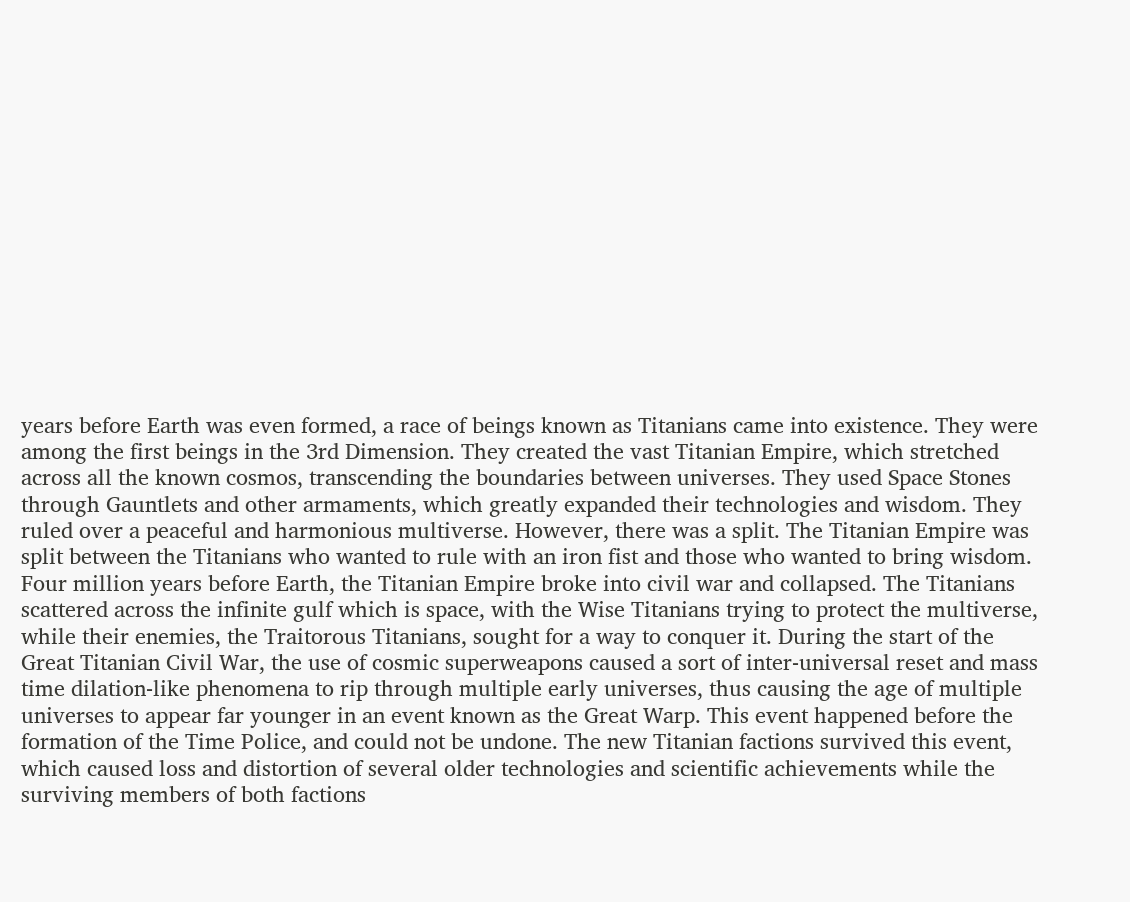years before Earth was even formed, a race of beings known as Titanians came into existence. They were among the first beings in the 3rd Dimension. They created the vast Titanian Empire, which stretched across all the known cosmos, transcending the boundaries between universes. They used Space Stones through Gauntlets and other armaments, which greatly expanded their technologies and wisdom. They ruled over a peaceful and harmonious multiverse. However, there was a split. The Titanian Empire was split between the Titanians who wanted to rule with an iron fist and those who wanted to bring wisdom. Four million years before Earth, the Titanian Empire broke into civil war and collapsed. The Titanians scattered across the infinite gulf which is space, with the Wise Titanians trying to protect the multiverse, while their enemies, the Traitorous Titanians, sought for a way to conquer it. During the start of the Great Titanian Civil War, the use of cosmic superweapons caused a sort of inter-universal reset and mass time dilation-like phenomena to rip through multiple early universes, thus causing the age of multiple universes to appear far younger in an event known as the Great Warp. This event happened before the formation of the Time Police, and could not be undone. The new Titanian factions survived this event, which caused loss and distortion of several older technologies and scientific achievements while the surviving members of both factions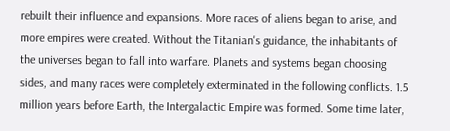rebuilt their influence and expansions. More races of aliens began to arise, and more empires were created. Without the Titanian's guidance, the inhabitants of the universes began to fall into warfare. Planets and systems began choosing sides, and many races were completely exterminated in the following conflicts. 1.5 million years before Earth, the Intergalactic Empire was formed. Some time later,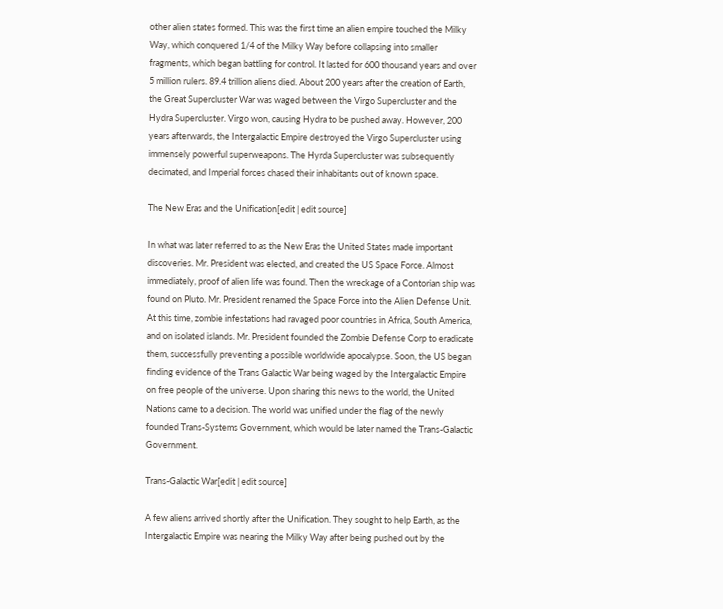other alien states formed. This was the first time an alien empire touched the Milky Way, which conquered 1/4 of the Milky Way before collapsing into smaller fragments, which began battling for control. It lasted for 600 thousand years and over 5 million rulers. 89.4 trillion aliens died. About 200 years after the creation of Earth, the Great Supercluster War was waged between the Virgo Supercluster and the Hydra Supercluster. Virgo won, causing Hydra to be pushed away. However, 200 years afterwards, the Intergalactic Empire destroyed the Virgo Supercluster using immensely powerful superweapons. The Hyrda Supercluster was subsequently decimated, and Imperial forces chased their inhabitants out of known space.

The New Eras and the Unification[edit | edit source]

In what was later referred to as the New Eras the United States made important discoveries. Mr. President was elected, and created the US Space Force. Almost immediately, proof of alien life was found. Then the wreckage of a Contorian ship was found on Pluto. Mr. President renamed the Space Force into the Alien Defense Unit. At this time, zombie infestations had ravaged poor countries in Africa, South America, and on isolated islands. Mr. President founded the Zombie Defense Corp to eradicate them, successfully preventing a possible worldwide apocalypse. Soon, the US began finding evidence of the Trans Galactic War being waged by the Intergalactic Empire on free people of the universe. Upon sharing this news to the world, the United Nations came to a decision. The world was unified under the flag of the newly founded Trans-Systems Government, which would be later named the Trans-Galactic Government.

Trans-Galactic War[edit | edit source]

A few aliens arrived shortly after the Unification. They sought to help Earth, as the Intergalactic Empire was nearing the Milky Way after being pushed out by the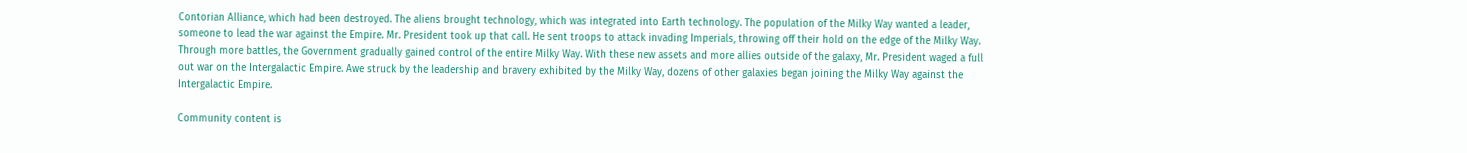Contorian Alliance, which had been destroyed. The aliens brought technology, which was integrated into Earth technology. The population of the Milky Way wanted a leader, someone to lead the war against the Empire. Mr. President took up that call. He sent troops to attack invading Imperials, throwing off their hold on the edge of the Milky Way. Through more battles, the Government gradually gained control of the entire Milky Way. With these new assets and more allies outside of the galaxy, Mr. President waged a full out war on the Intergalactic Empire. Awe struck by the leadership and bravery exhibited by the Milky Way, dozens of other galaxies began joining the Milky Way against the Intergalactic Empire.

Community content is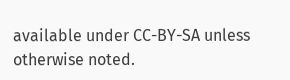available under CC-BY-SA unless otherwise noted.